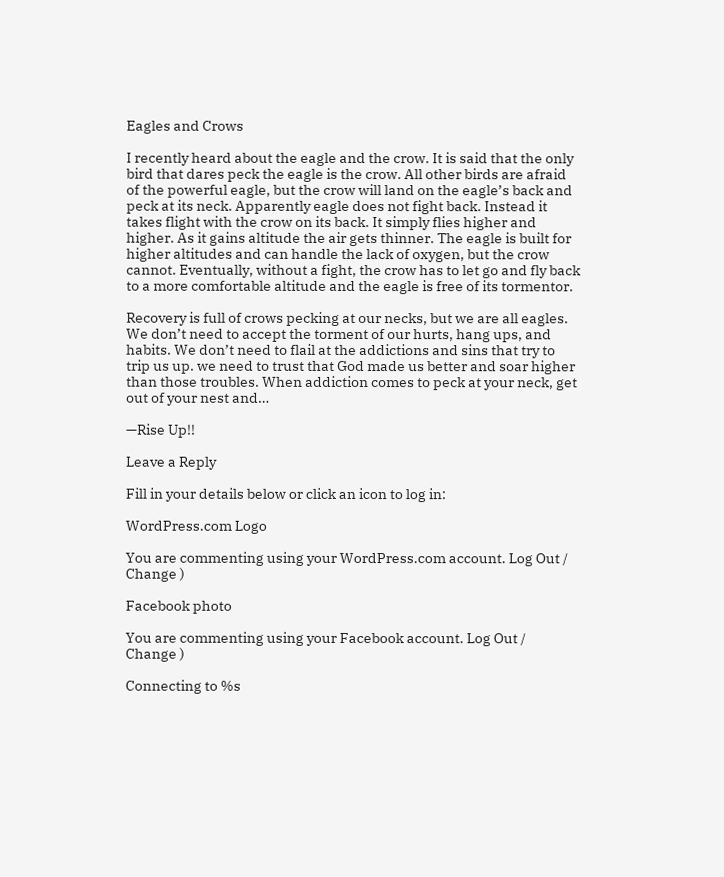Eagles and Crows

I recently heard about the eagle and the crow. It is said that the only bird that dares peck the eagle is the crow. All other birds are afraid of the powerful eagle, but the crow will land on the eagle’s back and peck at its neck. Apparently eagle does not fight back. Instead it takes flight with the crow on its back. It simply flies higher and higher. As it gains altitude the air gets thinner. The eagle is built for higher altitudes and can handle the lack of oxygen, but the crow cannot. Eventually, without a fight, the crow has to let go and fly back to a more comfortable altitude and the eagle is free of its tormentor.

Recovery is full of crows pecking at our necks, but we are all eagles. We don’t need to accept the torment of our hurts, hang ups, and habits. We don’t need to flail at the addictions and sins that try to trip us up. we need to trust that God made us better and soar higher than those troubles. When addiction comes to peck at your neck, get out of your nest and…

—Rise Up!!

Leave a Reply

Fill in your details below or click an icon to log in:

WordPress.com Logo

You are commenting using your WordPress.com account. Log Out /  Change )

Facebook photo

You are commenting using your Facebook account. Log Out /  Change )

Connecting to %s